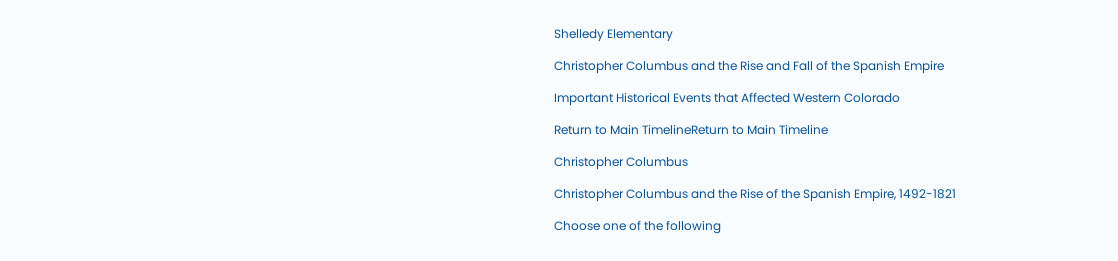Shelledy Elementary

Christopher Columbus and the Rise and Fall of the Spanish Empire

Important Historical Events that Affected Western Colorado

Return to Main TimelineReturn to Main Timeline

Christopher Columbus

Christopher Columbus and the Rise of the Spanish Empire, 1492-1821

Choose one of the following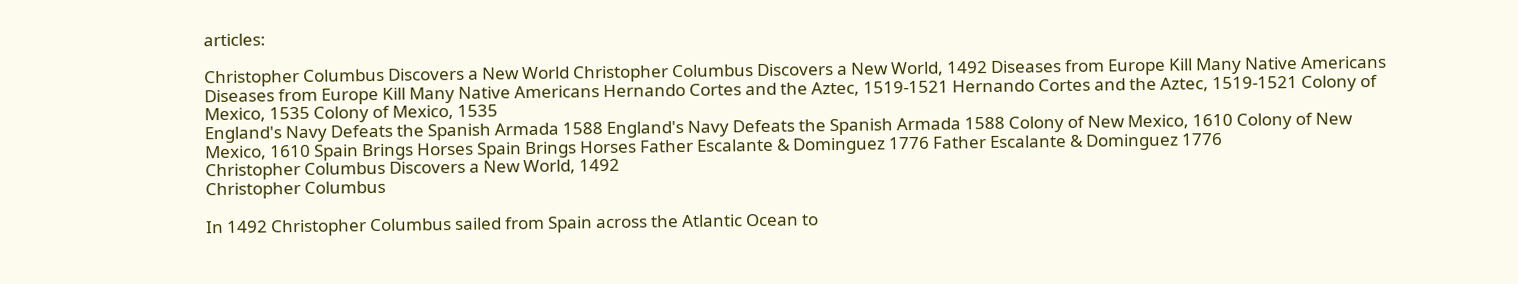articles:

Christopher Columbus Discovers a New World Christopher Columbus Discovers a New World, 1492 Diseases from Europe Kill Many Native Americans Diseases from Europe Kill Many Native Americans Hernando Cortes and the Aztec, 1519-1521 Hernando Cortes and the Aztec, 1519-1521 Colony of Mexico, 1535 Colony of Mexico, 1535
England's Navy Defeats the Spanish Armada 1588 England's Navy Defeats the Spanish Armada 1588 Colony of New Mexico, 1610 Colony of New Mexico, 1610 Spain Brings Horses Spain Brings Horses Father Escalante & Dominguez 1776 Father Escalante & Dominguez 1776
Christopher Columbus Discovers a New World, 1492
Christopher Columbus

In 1492 Christopher Columbus sailed from Spain across the Atlantic Ocean to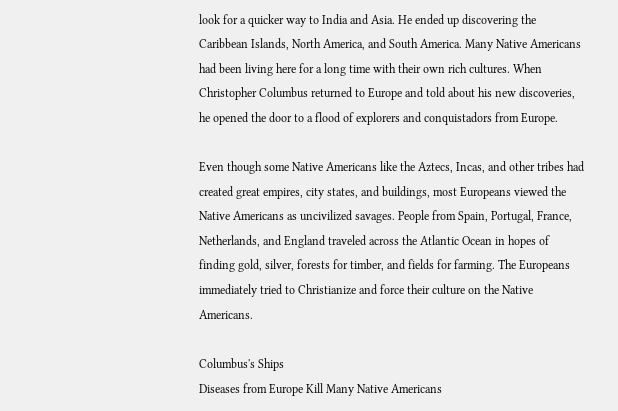look for a quicker way to India and Asia. He ended up discovering the Caribbean Islands, North America, and South America. Many Native Americans had been living here for a long time with their own rich cultures. When Christopher Columbus returned to Europe and told about his new discoveries, he opened the door to a flood of explorers and conquistadors from Europe.

Even though some Native Americans like the Aztecs, Incas, and other tribes had created great empires, city states, and buildings, most Europeans viewed the Native Americans as uncivilized savages. People from Spain, Portugal, France, Netherlands, and England traveled across the Atlantic Ocean in hopes of finding gold, silver, forests for timber, and fields for farming. The Europeans immediately tried to Christianize and force their culture on the Native Americans.

Columbus's Ships
Diseases from Europe Kill Many Native Americans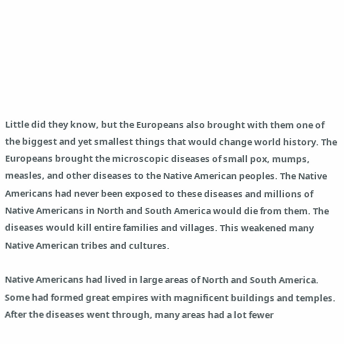Little did they know, but the Europeans also brought with them one of the biggest and yet smallest things that would change world history. The Europeans brought the microscopic diseases of small pox, mumps, measles, and other diseases to the Native American peoples. The Native Americans had never been exposed to these diseases and millions of Native Americans in North and South America would die from them. The diseases would kill entire families and villages. This weakened many Native American tribes and cultures.

Native Americans had lived in large areas of North and South America. Some had formed great empires with magnificent buildings and temples. After the diseases went through, many areas had a lot fewer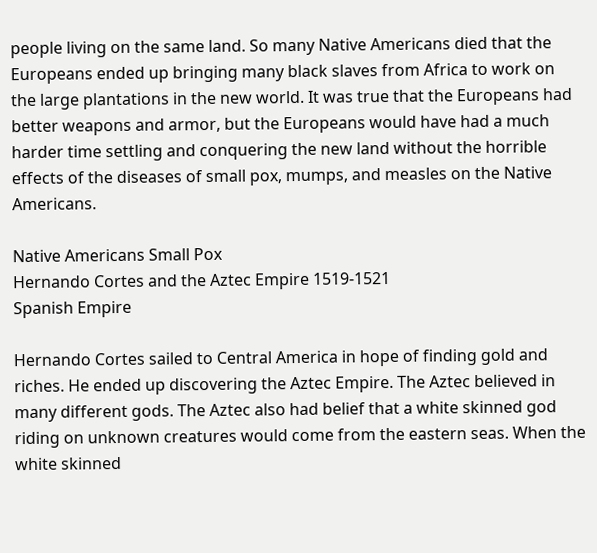people living on the same land. So many Native Americans died that the Europeans ended up bringing many black slaves from Africa to work on the large plantations in the new world. It was true that the Europeans had better weapons and armor, but the Europeans would have had a much harder time settling and conquering the new land without the horrible effects of the diseases of small pox, mumps, and measles on the Native Americans.

Native Americans Small Pox
Hernando Cortes and the Aztec Empire 1519-1521
Spanish Empire

Hernando Cortes sailed to Central America in hope of finding gold and riches. He ended up discovering the Aztec Empire. The Aztec believed in many different gods. The Aztec also had belief that a white skinned god riding on unknown creatures would come from the eastern seas. When the white skinned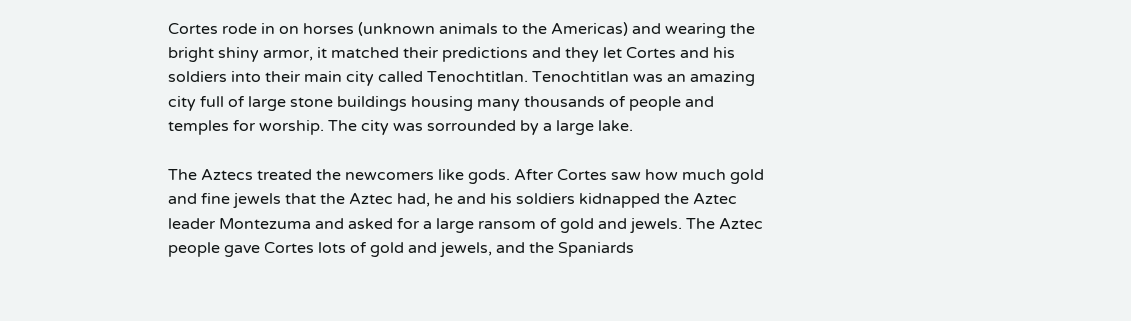Cortes rode in on horses (unknown animals to the Americas) and wearing the bright shiny armor, it matched their predictions and they let Cortes and his soldiers into their main city called Tenochtitlan. Tenochtitlan was an amazing city full of large stone buildings housing many thousands of people and temples for worship. The city was sorrounded by a large lake.

The Aztecs treated the newcomers like gods. After Cortes saw how much gold and fine jewels that the Aztec had, he and his soldiers kidnapped the Aztec leader Montezuma and asked for a large ransom of gold and jewels. The Aztec people gave Cortes lots of gold and jewels, and the Spaniards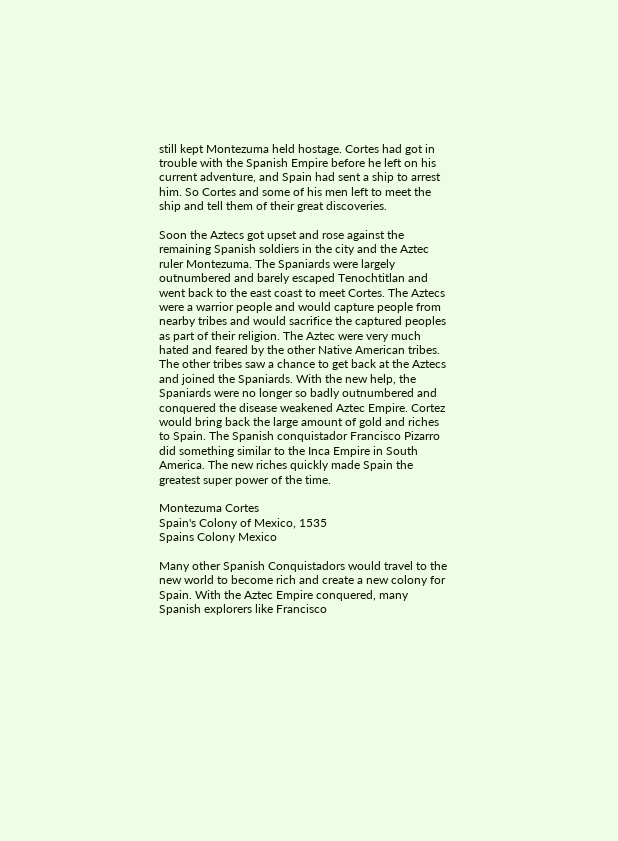still kept Montezuma held hostage. Cortes had got in trouble with the Spanish Empire before he left on his current adventure, and Spain had sent a ship to arrest him. So Cortes and some of his men left to meet the ship and tell them of their great discoveries.

Soon the Aztecs got upset and rose against the remaining Spanish soldiers in the city and the Aztec ruler Montezuma. The Spaniards were largely outnumbered and barely escaped Tenochtitlan and went back to the east coast to meet Cortes. The Aztecs were a warrior people and would capture people from nearby tribes and would sacrifice the captured peoples as part of their religion. The Aztec were very much hated and feared by the other Native American tribes. The other tribes saw a chance to get back at the Aztecs and joined the Spaniards. With the new help, the Spaniards were no longer so badly outnumbered and conquered the disease weakened Aztec Empire. Cortez would bring back the large amount of gold and riches to Spain. The Spanish conquistador Francisco Pizarro did something similar to the Inca Empire in South America. The new riches quickly made Spain the greatest super power of the time.

Montezuma Cortes
Spain's Colony of Mexico, 1535
Spains Colony Mexico

Many other Spanish Conquistadors would travel to the new world to become rich and create a new colony for Spain. With the Aztec Empire conquered, many Spanish explorers like Francisco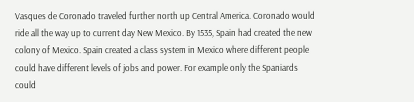Vasques de Coronado traveled further north up Central America. Coronado would ride all the way up to current day New Mexico. By 1535, Spain had created the new colony of Mexico. Spain created a class system in Mexico where different people could have different levels of jobs and power. For example only the Spaniards could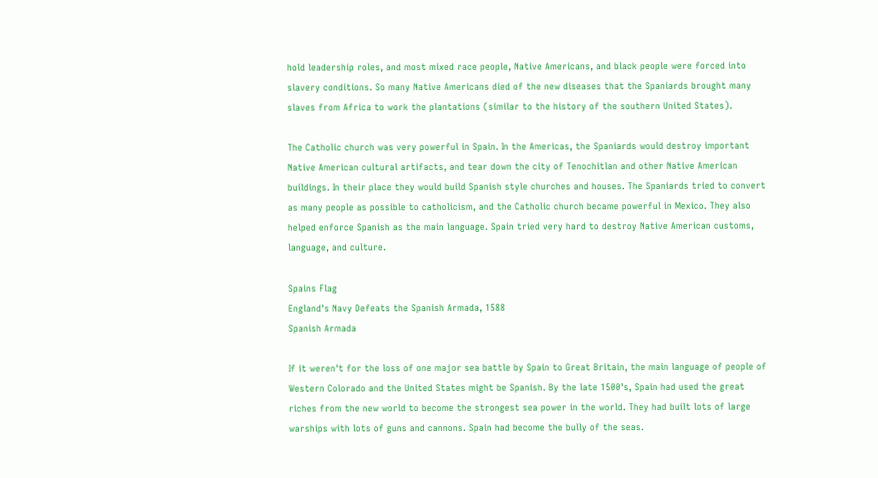hold leadership roles, and most mixed race people, Native Americans, and black people were forced into slavery conditions. So many Native Americans died of the new diseases that the Spaniards brought many slaves from Africa to work the plantations (similar to the history of the southern United States).

The Catholic church was very powerful in Spain. In the Americas, the Spaniards would destroy important Native American cultural artifacts, and tear down the city of Tenochitlan and other Native American buildings. In their place they would build Spanish style churches and houses. The Spaniards tried to convert as many people as possible to catholicism, and the Catholic church became powerful in Mexico. They also helped enforce Spanish as the main language. Spain tried very hard to destroy Native American customs, language, and culture.

Spains Flag
England's Navy Defeats the Spanish Armada, 1588
Spanish Armada

If it weren't for the loss of one major sea battle by Spain to Great Britain, the main language of people of Western Colorado and the United States might be Spanish. By the late 1500's, Spain had used the great riches from the new world to become the strongest sea power in the world. They had built lots of large warships with lots of guns and cannons. Spain had become the bully of the seas.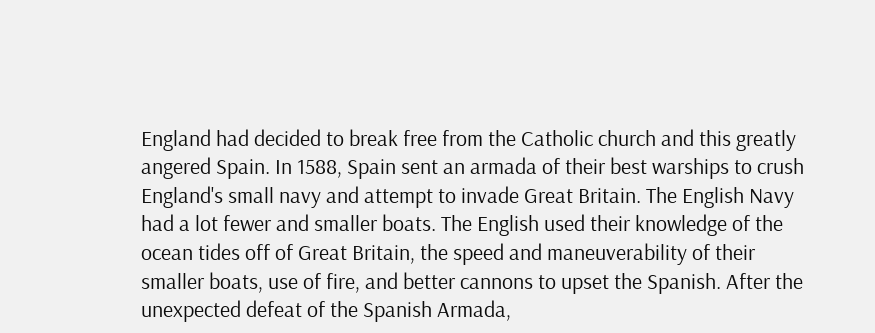England had decided to break free from the Catholic church and this greatly angered Spain. In 1588, Spain sent an armada of their best warships to crush England's small navy and attempt to invade Great Britain. The English Navy had a lot fewer and smaller boats. The English used their knowledge of the ocean tides off of Great Britain, the speed and maneuverability of their smaller boats, use of fire, and better cannons to upset the Spanish. After the unexpected defeat of the Spanish Armada,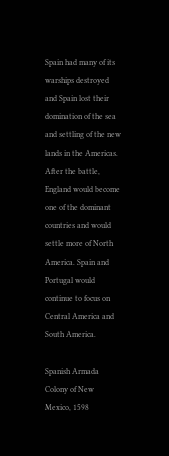Spain had many of its warships destroyed and Spain lost their domination of the sea and settling of the new lands in the Americas. After the battle, England would become one of the dominant countries and would settle more of North America. Spain and Portugal would continue to focus on Central America and South America.

Spanish Armada
Colony of New Mexico, 1598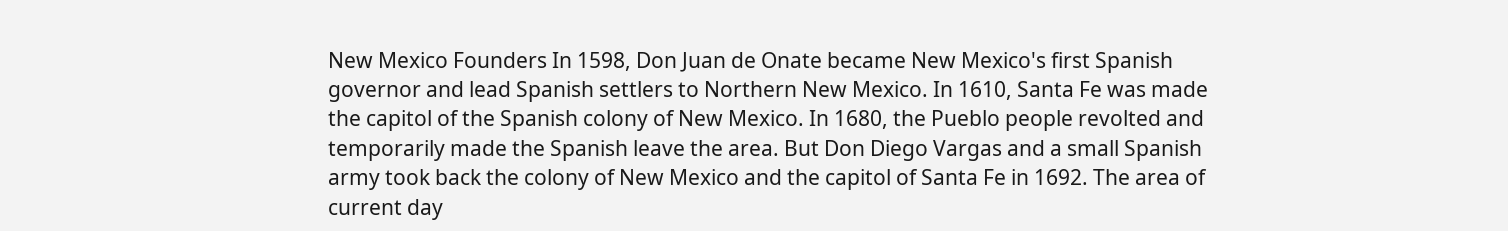New Mexico Founders In 1598, Don Juan de Onate became New Mexico's first Spanish governor and lead Spanish settlers to Northern New Mexico. In 1610, Santa Fe was made the capitol of the Spanish colony of New Mexico. In 1680, the Pueblo people revolted and temporarily made the Spanish leave the area. But Don Diego Vargas and a small Spanish army took back the colony of New Mexico and the capitol of Santa Fe in 1692. The area of current day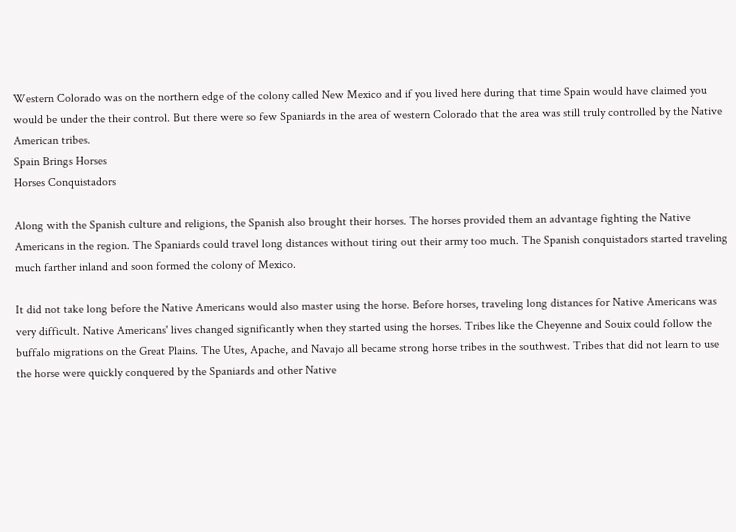Western Colorado was on the northern edge of the colony called New Mexico and if you lived here during that time Spain would have claimed you would be under the their control. But there were so few Spaniards in the area of western Colorado that the area was still truly controlled by the Native American tribes.
Spain Brings Horses
Horses Conquistadors

Along with the Spanish culture and religions, the Spanish also brought their horses. The horses provided them an advantage fighting the Native Americans in the region. The Spaniards could travel long distances without tiring out their army too much. The Spanish conquistadors started traveling much farther inland and soon formed the colony of Mexico.

It did not take long before the Native Americans would also master using the horse. Before horses, traveling long distances for Native Americans was very difficult. Native Americans' lives changed significantly when they started using the horses. Tribes like the Cheyenne and Souix could follow the buffalo migrations on the Great Plains. The Utes, Apache, and Navajo all became strong horse tribes in the southwest. Tribes that did not learn to use the horse were quickly conquered by the Spaniards and other Native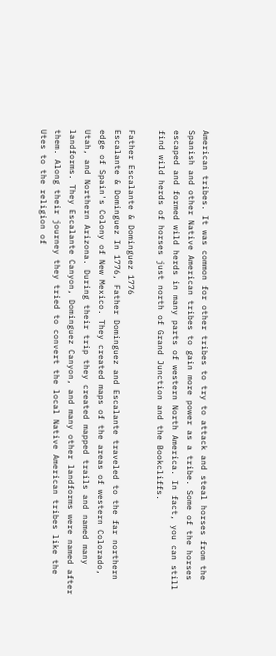American tribes. It was common for other tribes to try to attack and steal horses from the Spanish and other Native American tribes to gain more power as a tribe. Some of the horses escaped and formed wild herds in many parts of western North America. In fact, you can still find wild herds of horses just north of Grand Junction and the Bookcliffs.

Father Escalante & Dominguez 1776
Escalante & Dominguez In 1776, Father Dominguez and Escalante traveled to the far northern edge of Spain's Colony of New Mexico. They created maps of the areas of western Colorado, Utah, and Northern Arizona. During their trip they created mapped trails and named many landforms. They Escalante Canyon, Dominguez Canyon, and many other landforms were named after them. Along their journey they tried to convert the local Native American tribes like the Utes to the religion of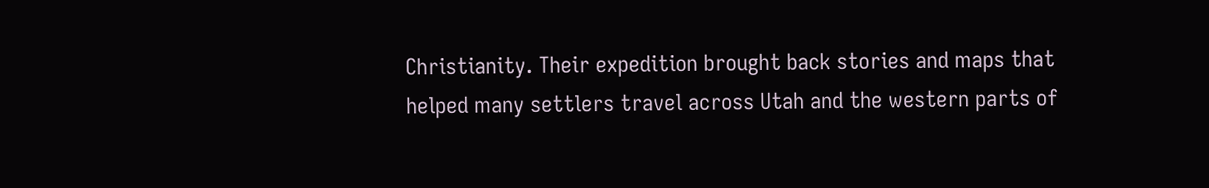Christianity. Their expedition brought back stories and maps that helped many settlers travel across Utah and the western parts of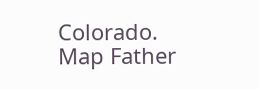Colorado.
Map Father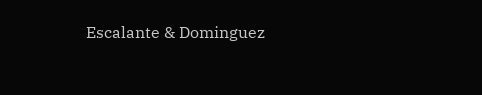Escalante & Dominguez